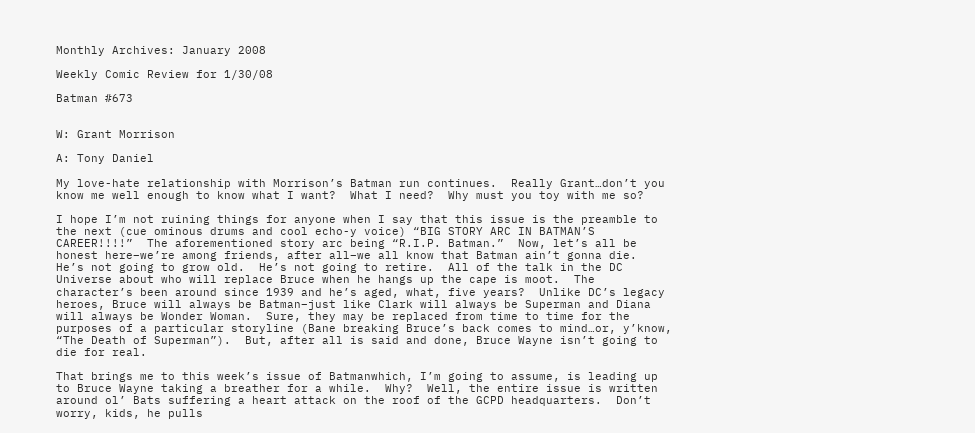Monthly Archives: January 2008

Weekly Comic Review for 1/30/08

Batman #673


W: Grant Morrison

A: Tony Daniel

My love-hate relationship with Morrison’s Batman run continues.  Really Grant…don’t you know me well enough to know what I want?  What I need?  Why must you toy with me so?

I hope I’m not ruining things for anyone when I say that this issue is the preamble to the next (cue ominous drums and cool echo-y voice) “BIG STORY ARC IN BATMAN’S CAREER!!!!”  The aforementioned story arc being “R.I.P. Batman.”  Now, let’s all be honest here–we’re among friends, after all–we all know that Batman ain’t gonna die.  He’s not going to grow old.  He’s not going to retire.  All of the talk in the DC Universe about who will replace Bruce when he hangs up the cape is moot.  The character’s been around since 1939 and he’s aged, what, five years?  Unlike DC’s legacy heroes, Bruce will always be Batman–just like Clark will always be Superman and Diana will always be Wonder Woman.  Sure, they may be replaced from time to time for the purposes of a particular storyline (Bane breaking Bruce’s back comes to mind…or, y’know, “The Death of Superman”).  But, after all is said and done, Bruce Wayne isn’t going to die for real.

That brings me to this week’s issue of Batmanwhich, I’m going to assume, is leading up to Bruce Wayne taking a breather for a while.  Why?  Well, the entire issue is written around ol’ Bats suffering a heart attack on the roof of the GCPD headquarters.  Don’t worry, kids, he pulls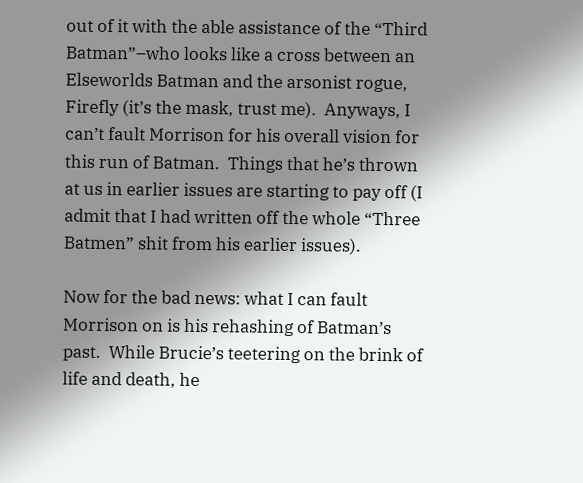out of it with the able assistance of the “Third Batman”–who looks like a cross between an Elseworlds Batman and the arsonist rogue, Firefly (it’s the mask, trust me).  Anyways, I can’t fault Morrison for his overall vision for this run of Batman.  Things that he’s thrown at us in earlier issues are starting to pay off (I admit that I had written off the whole “Three Batmen” shit from his earlier issues).

Now for the bad news: what I can fault Morrison on is his rehashing of Batman’s past.  While Brucie’s teetering on the brink of life and death, he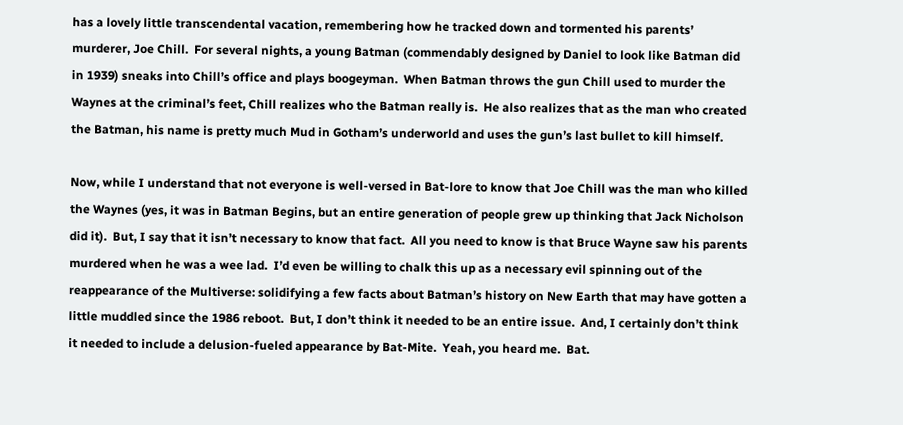has a lovely little transcendental vacation, remembering how he tracked down and tormented his parents’ murderer, Joe Chill.  For several nights, a young Batman (commendably designed by Daniel to look like Batman did in 1939) sneaks into Chill’s office and plays boogeyman.  When Batman throws the gun Chill used to murder the Waynes at the criminal’s feet, Chill realizes who the Batman really is.  He also realizes that as the man who created the Batman, his name is pretty much Mud in Gotham’s underworld and uses the gun’s last bullet to kill himself.

Now, while I understand that not everyone is well-versed in Bat-lore to know that Joe Chill was the man who killed the Waynes (yes, it was in Batman Begins, but an entire generation of people grew up thinking that Jack Nicholson did it).  But, I say that it isn’t necessary to know that fact.  All you need to know is that Bruce Wayne saw his parents murdered when he was a wee lad.  I’d even be willing to chalk this up as a necessary evil spinning out of the reappearance of the Multiverse: solidifying a few facts about Batman’s history on New Earth that may have gotten a little muddled since the 1986 reboot.  But, I don’t think it needed to be an entire issue.  And, I certainly don’t think it needed to include a delusion-fueled appearance by Bat-Mite.  Yeah, you heard me.  Bat.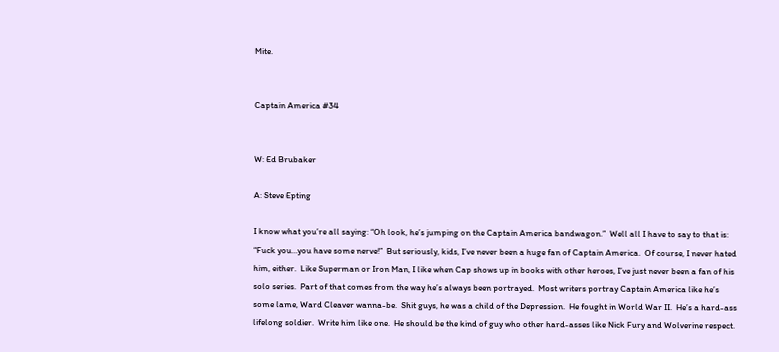Mite.


Captain America #34


W: Ed Brubaker

A: Steve Epting

I know what you’re all saying: “Oh look, he’s jumping on the Captain America bandwagon.”  Well all I have to say to that is: “Fuck you…you have some nerve!”  But seriously, kids, I’ve never been a huge fan of Captain America.  Of course, I never hated him, either.  Like Superman or Iron Man, I like when Cap shows up in books with other heroes, I’ve just never been a fan of his solo series.  Part of that comes from the way he’s always been portrayed.  Most writers portray Captain America like he’s some lame, Ward Cleaver wanna-be.  Shit guys, he was a child of the Depression.  He fought in World War II.  He’s a hard-ass lifelong soldier.  Write him like one.  He should be the kind of guy who other hard-asses like Nick Fury and Wolverine respect.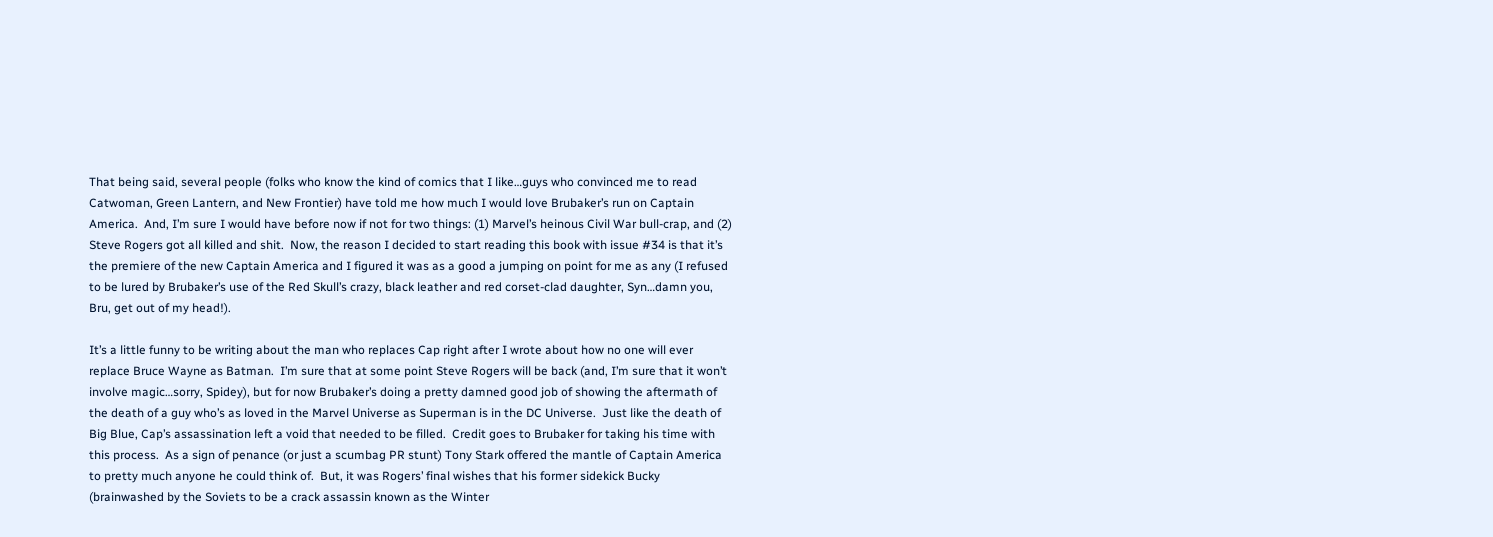That being said, several people (folks who know the kind of comics that I like…guys who convinced me to read Catwoman, Green Lantern, and New Frontier) have told me how much I would love Brubaker’s run on Captain America.  And, I’m sure I would have before now if not for two things: (1) Marvel’s heinous Civil War bull-crap, and (2) Steve Rogers got all killed and shit.  Now, the reason I decided to start reading this book with issue #34 is that it’s the premiere of the new Captain America and I figured it was as a good a jumping on point for me as any (I refused to be lured by Brubaker’s use of the Red Skull’s crazy, black leather and red corset-clad daughter, Syn…damn you, Bru, get out of my head!).

It’s a little funny to be writing about the man who replaces Cap right after I wrote about how no one will ever replace Bruce Wayne as Batman.  I’m sure that at some point Steve Rogers will be back (and, I’m sure that it won’t involve magic…sorry, Spidey), but for now Brubaker’s doing a pretty damned good job of showing the aftermath of the death of a guy who’s as loved in the Marvel Universe as Superman is in the DC Universe.  Just like the death of Big Blue, Cap’s assassination left a void that needed to be filled.  Credit goes to Brubaker for taking his time with this process.  As a sign of penance (or just a scumbag PR stunt) Tony Stark offered the mantle of Captain America to pretty much anyone he could think of.  But, it was Rogers’ final wishes that his former sidekick Bucky (brainwashed by the Soviets to be a crack assassin known as the Winter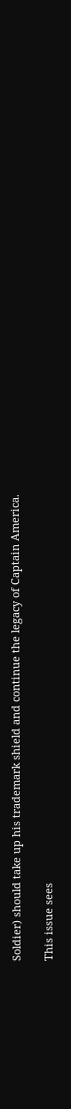Soldier) should take up his trademark shield and continue the legacy of Captain America.

This issue sees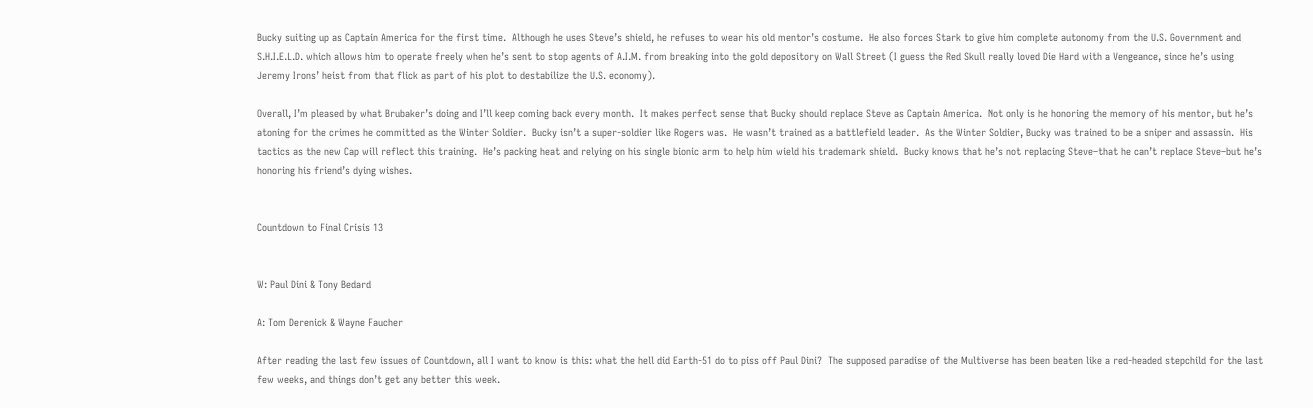Bucky suiting up as Captain America for the first time.  Although he uses Steve’s shield, he refuses to wear his old mentor’s costume.  He also forces Stark to give him complete autonomy from the U.S. Government and S.H.I.E.L.D. which allows him to operate freely when he’s sent to stop agents of A.I.M. from breaking into the gold depository on Wall Street (I guess the Red Skull really loved Die Hard with a Vengeance, since he’s using Jeremy Irons’ heist from that flick as part of his plot to destabilize the U.S. economy).

Overall, I’m pleased by what Brubaker’s doing and I’ll keep coming back every month.  It makes perfect sense that Bucky should replace Steve as Captain America.  Not only is he honoring the memory of his mentor, but he’s atoning for the crimes he committed as the Winter Soldier.  Bucky isn’t a super-soldier like Rogers was.  He wasn’t trained as a battlefield leader.  As the Winter Soldier, Bucky was trained to be a sniper and assassin.  His tactics as the new Cap will reflect this training.  He’s packing heat and relying on his single bionic arm to help him wield his trademark shield.  Bucky knows that he’s not replacing Steve–that he can’t replace Steve–but he’s honoring his friend’s dying wishes.


Countdown to Final Crisis 13


W: Paul Dini & Tony Bedard

A: Tom Derenick & Wayne Faucher

After reading the last few issues of Countdown, all I want to know is this: what the hell did Earth-51 do to piss off Paul Dini?  The supposed paradise of the Multiverse has been beaten like a red-headed stepchild for the last few weeks, and things don’t get any better this week.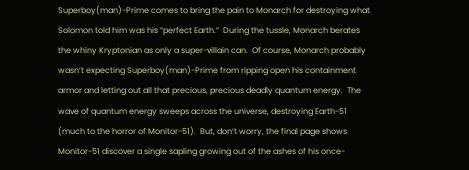Superboy(man)-Prime comes to bring the pain to Monarch for destroying what Solomon told him was his “perfect Earth.”  During the tussle, Monarch berates the whiny Kryptonian as only a super-villain can.  Of course, Monarch probably wasn’t expecting Superboy(man)-Prime from ripping open his containment armor and letting out all that precious, precious deadly quantum energy.  The wave of quantum energy sweeps across the universe, destroying Earth-51 (much to the horror of Monitor-51).  But, don’t worry, the final page shows Monitor-51 discover a single sapling growing out of the ashes of his once-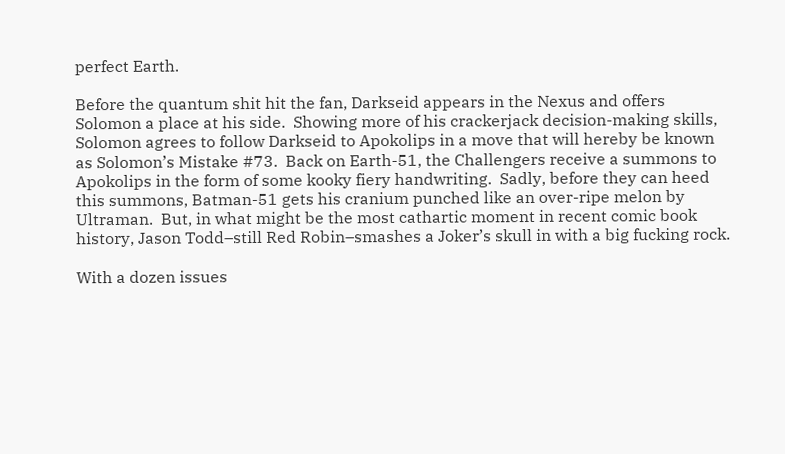perfect Earth.

Before the quantum shit hit the fan, Darkseid appears in the Nexus and offers Solomon a place at his side.  Showing more of his crackerjack decision-making skills, Solomon agrees to follow Darkseid to Apokolips in a move that will hereby be known as Solomon’s Mistake #73.  Back on Earth-51, the Challengers receive a summons to Apokolips in the form of some kooky fiery handwriting.  Sadly, before they can heed this summons, Batman-51 gets his cranium punched like an over-ripe melon by Ultraman.  But, in what might be the most cathartic moment in recent comic book history, Jason Todd–still Red Robin–smashes a Joker’s skull in with a big fucking rock.

With a dozen issues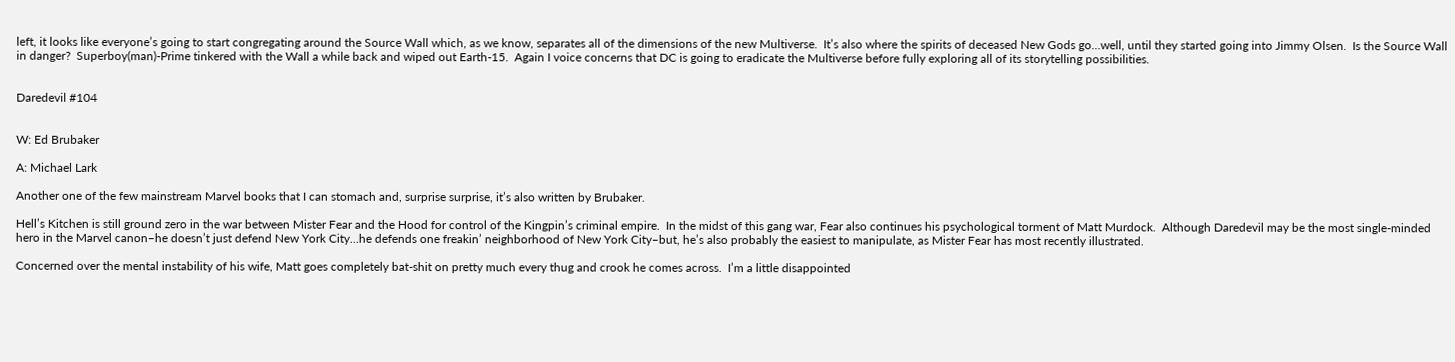left, it looks like everyone’s going to start congregating around the Source Wall which, as we know, separates all of the dimensions of the new Multiverse.  It’s also where the spirits of deceased New Gods go…well, until they started going into Jimmy Olsen.  Is the Source Wall in danger?  Superboy(man)-Prime tinkered with the Wall a while back and wiped out Earth-15.  Again I voice concerns that DC is going to eradicate the Multiverse before fully exploring all of its storytelling possibilities.


Daredevil #104


W: Ed Brubaker

A: Michael Lark

Another one of the few mainstream Marvel books that I can stomach and, surprise surprise, it’s also written by Brubaker.

Hell’s Kitchen is still ground zero in the war between Mister Fear and the Hood for control of the Kingpin’s criminal empire.  In the midst of this gang war, Fear also continues his psychological torment of Matt Murdock.  Although Daredevil may be the most single-minded hero in the Marvel canon–he doesn’t just defend New York City…he defends one freakin’ neighborhood of New York City–but, he’s also probably the easiest to manipulate, as Mister Fear has most recently illustrated.

Concerned over the mental instability of his wife, Matt goes completely bat-shit on pretty much every thug and crook he comes across.  I’m a little disappointed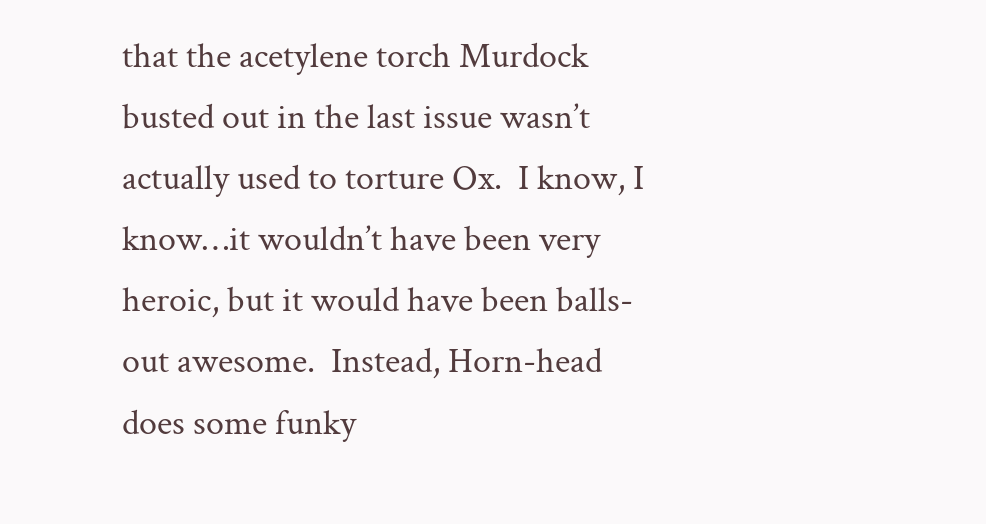that the acetylene torch Murdock busted out in the last issue wasn’t actually used to torture Ox.  I know, I know…it wouldn’t have been very heroic, but it would have been balls-out awesome.  Instead, Horn-head does some funky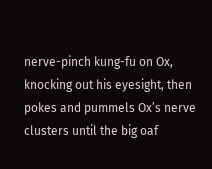nerve-pinch kung-fu on Ox, knocking out his eyesight, then pokes and pummels Ox’s nerve clusters until the big oaf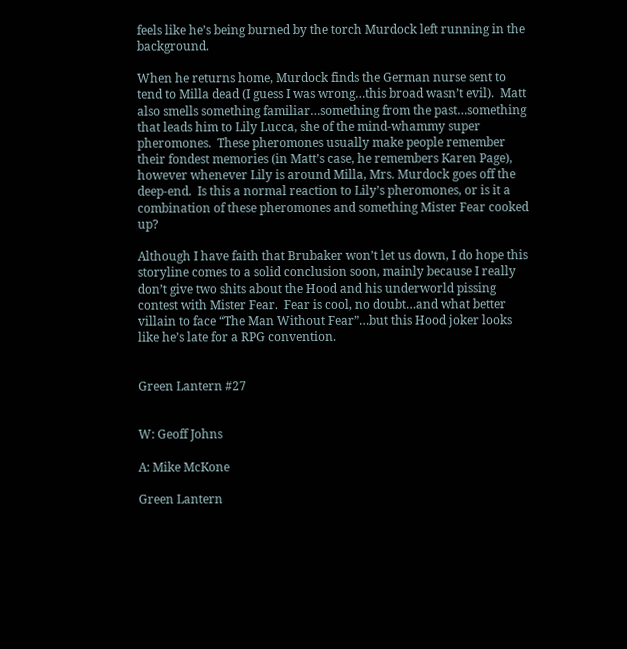feels like he’s being burned by the torch Murdock left running in the background.

When he returns home, Murdock finds the German nurse sent to tend to Milla dead (I guess I was wrong…this broad wasn’t evil).  Matt also smells something familiar…something from the past…something that leads him to Lily Lucca, she of the mind-whammy super pheromones.  These pheromones usually make people remember their fondest memories (in Matt’s case, he remembers Karen Page), however whenever Lily is around Milla, Mrs. Murdock goes off the deep-end.  Is this a normal reaction to Lily’s pheromones, or is it a combination of these pheromones and something Mister Fear cooked up?

Although I have faith that Brubaker won’t let us down, I do hope this storyline comes to a solid conclusion soon, mainly because I really don’t give two shits about the Hood and his underworld pissing contest with Mister Fear.  Fear is cool, no doubt…and what better villain to face “The Man Without Fear”…but this Hood joker looks like he’s late for a RPG convention.


Green Lantern #27


W: Geoff Johns

A: Mike McKone

Green Lantern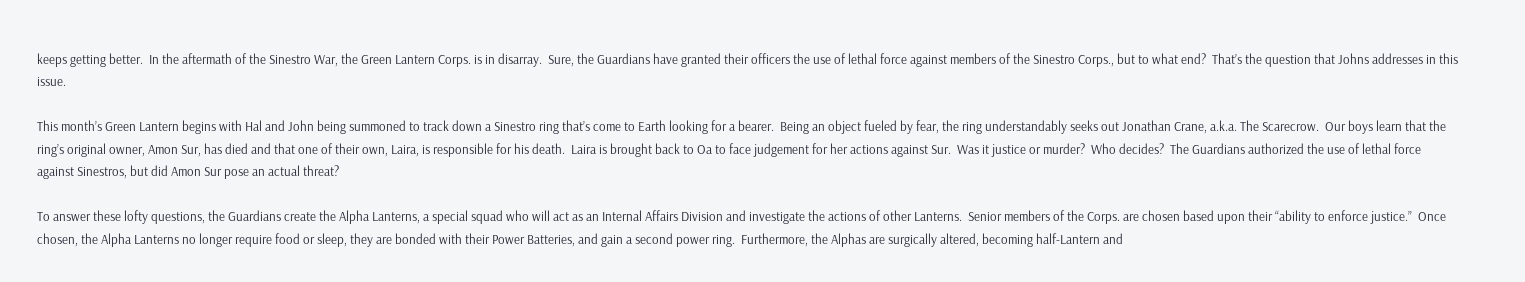keeps getting better.  In the aftermath of the Sinestro War, the Green Lantern Corps. is in disarray.  Sure, the Guardians have granted their officers the use of lethal force against members of the Sinestro Corps., but to what end?  That’s the question that Johns addresses in this issue.

This month’s Green Lantern begins with Hal and John being summoned to track down a Sinestro ring that’s come to Earth looking for a bearer.  Being an object fueled by fear, the ring understandably seeks out Jonathan Crane, a.k.a. The Scarecrow.  Our boys learn that the ring’s original owner, Amon Sur, has died and that one of their own, Laira, is responsible for his death.  Laira is brought back to Oa to face judgement for her actions against Sur.  Was it justice or murder?  Who decides?  The Guardians authorized the use of lethal force against Sinestros, but did Amon Sur pose an actual threat?

To answer these lofty questions, the Guardians create the Alpha Lanterns, a special squad who will act as an Internal Affairs Division and investigate the actions of other Lanterns.  Senior members of the Corps. are chosen based upon their “ability to enforce justice.”  Once chosen, the Alpha Lanterns no longer require food or sleep, they are bonded with their Power Batteries, and gain a second power ring.  Furthermore, the Alphas are surgically altered, becoming half-Lantern and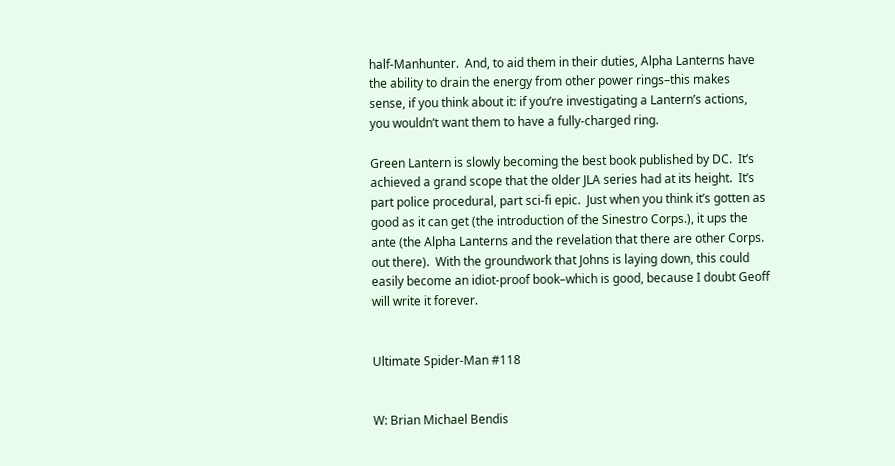half-Manhunter.  And, to aid them in their duties, Alpha Lanterns have the ability to drain the energy from other power rings–this makes sense, if you think about it: if you’re investigating a Lantern’s actions, you wouldn’t want them to have a fully-charged ring.

Green Lantern is slowly becoming the best book published by DC.  It’s achieved a grand scope that the older JLA series had at its height.  It’s part police procedural, part sci-fi epic.  Just when you think it’s gotten as good as it can get (the introduction of the Sinestro Corps.), it ups the ante (the Alpha Lanterns and the revelation that there are other Corps. out there).  With the groundwork that Johns is laying down, this could easily become an idiot-proof book–which is good, because I doubt Geoff will write it forever.


Ultimate Spider-Man #118


W: Brian Michael Bendis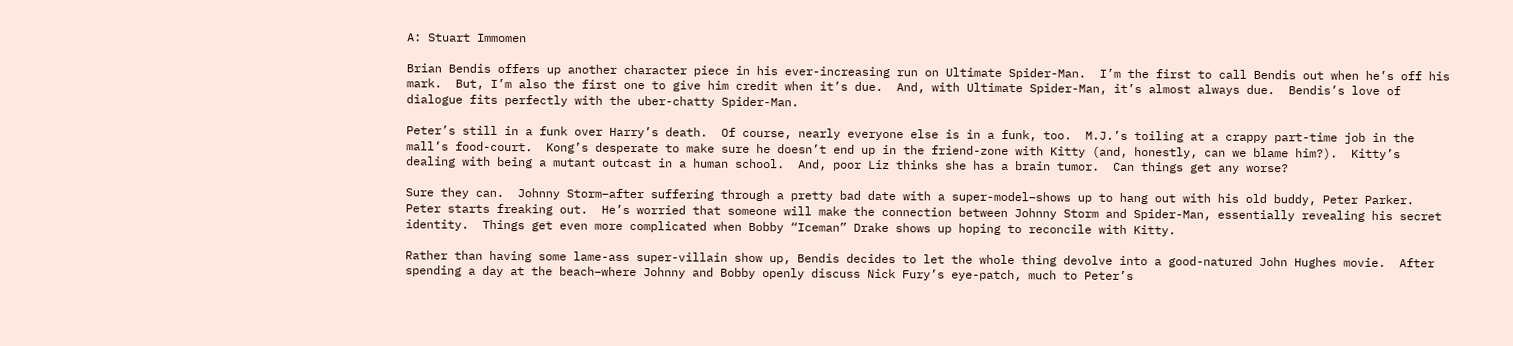A: Stuart Immomen

Brian Bendis offers up another character piece in his ever-increasing run on Ultimate Spider-Man.  I’m the first to call Bendis out when he’s off his mark.  But, I’m also the first one to give him credit when it’s due.  And, with Ultimate Spider-Man, it’s almost always due.  Bendis’s love of dialogue fits perfectly with the uber-chatty Spider-Man.

Peter’s still in a funk over Harry’s death.  Of course, nearly everyone else is in a funk, too.  M.J.’s toiling at a crappy part-time job in the mall’s food-court.  Kong’s desperate to make sure he doesn’t end up in the friend-zone with Kitty (and, honestly, can we blame him?).  Kitty’s dealing with being a mutant outcast in a human school.  And, poor Liz thinks she has a brain tumor.  Can things get any worse?

Sure they can.  Johnny Storm–after suffering through a pretty bad date with a super-model–shows up to hang out with his old buddy, Peter Parker.  Peter starts freaking out.  He’s worried that someone will make the connection between Johnny Storm and Spider-Man, essentially revealing his secret identity.  Things get even more complicated when Bobby “Iceman” Drake shows up hoping to reconcile with Kitty.

Rather than having some lame-ass super-villain show up, Bendis decides to let the whole thing devolve into a good-natured John Hughes movie.  After spending a day at the beach–where Johnny and Bobby openly discuss Nick Fury’s eye-patch, much to Peter’s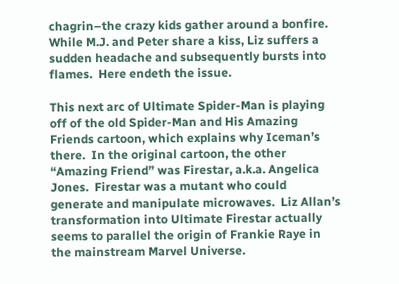chagrin–the crazy kids gather around a bonfire.  While M.J. and Peter share a kiss, Liz suffers a sudden headache and subsequently bursts into flames.  Here endeth the issue.

This next arc of Ultimate Spider-Man is playing off of the old Spider-Man and His Amazing Friends cartoon, which explains why Iceman’s there.  In the original cartoon, the other “Amazing Friend” was Firestar, a.k.a. Angelica Jones.  Firestar was a mutant who could generate and manipulate microwaves.  Liz Allan’s transformation into Ultimate Firestar actually seems to parallel the origin of Frankie Raye in the mainstream Marvel Universe.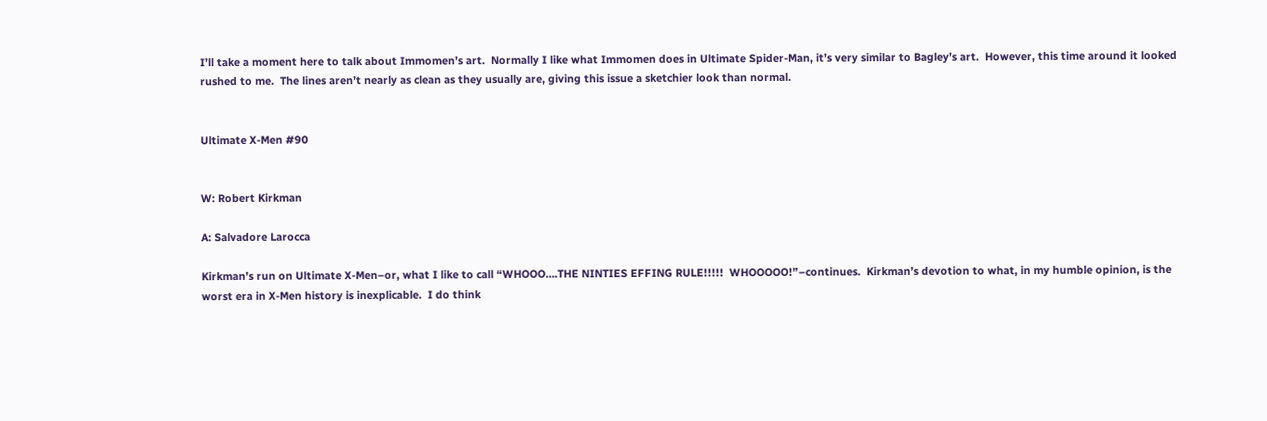I’ll take a moment here to talk about Immomen’s art.  Normally I like what Immomen does in Ultimate Spider-Man, it’s very similar to Bagley’s art.  However, this time around it looked rushed to me.  The lines aren’t nearly as clean as they usually are, giving this issue a sketchier look than normal.


Ultimate X-Men #90


W: Robert Kirkman

A: Salvadore Larocca

Kirkman’s run on Ultimate X-Men–or, what I like to call “WHOOO….THE NINTIES EFFING RULE!!!!!  WHOOOOO!”–continues.  Kirkman’s devotion to what, in my humble opinion, is the worst era in X-Men history is inexplicable.  I do think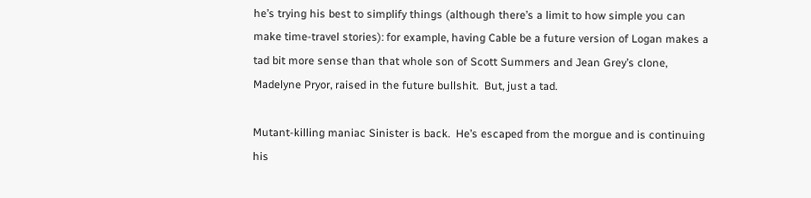he’s trying his best to simplify things (although there’s a limit to how simple you can make time-travel stories): for example, having Cable be a future version of Logan makes a tad bit more sense than that whole son of Scott Summers and Jean Grey’s clone, Madelyne Pryor, raised in the future bullshit.  But, just a tad.

Mutant-killing maniac Sinister is back.  He’s escaped from the morgue and is continuing his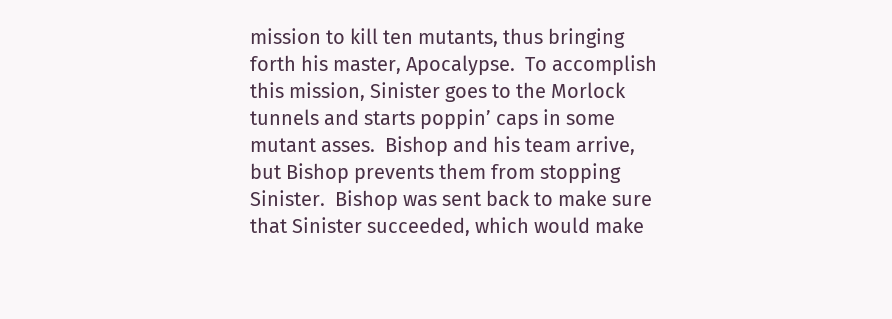mission to kill ten mutants, thus bringing forth his master, Apocalypse.  To accomplish this mission, Sinister goes to the Morlock tunnels and starts poppin’ caps in some mutant asses.  Bishop and his team arrive, but Bishop prevents them from stopping Sinister.  Bishop was sent back to make sure that Sinister succeeded, which would make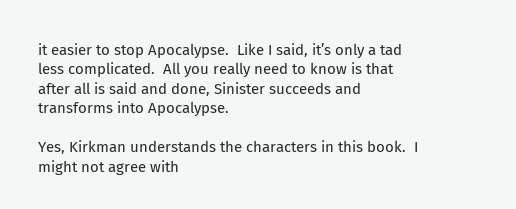it easier to stop Apocalypse.  Like I said, it’s only a tad less complicated.  All you really need to know is that after all is said and done, Sinister succeeds and transforms into Apocalypse.

Yes, Kirkman understands the characters in this book.  I might not agree with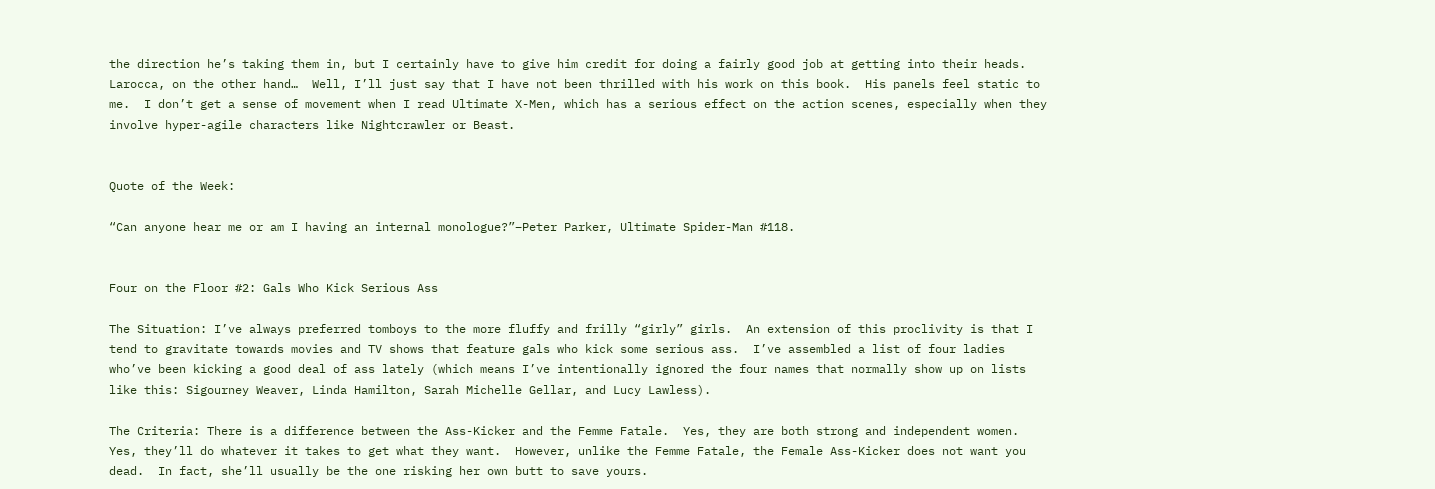the direction he’s taking them in, but I certainly have to give him credit for doing a fairly good job at getting into their heads.  Larocca, on the other hand…  Well, I’ll just say that I have not been thrilled with his work on this book.  His panels feel static to me.  I don’t get a sense of movement when I read Ultimate X-Men, which has a serious effect on the action scenes, especially when they involve hyper-agile characters like Nightcrawler or Beast.


Quote of the Week:

“Can anyone hear me or am I having an internal monologue?”–Peter Parker, Ultimate Spider-Man #118.


Four on the Floor #2: Gals Who Kick Serious Ass

The Situation: I’ve always preferred tomboys to the more fluffy and frilly “girly” girls.  An extension of this proclivity is that I tend to gravitate towards movies and TV shows that feature gals who kick some serious ass.  I’ve assembled a list of four ladies who’ve been kicking a good deal of ass lately (which means I’ve intentionally ignored the four names that normally show up on lists like this: Sigourney Weaver, Linda Hamilton, Sarah Michelle Gellar, and Lucy Lawless).

The Criteria: There is a difference between the Ass-Kicker and the Femme Fatale.  Yes, they are both strong and independent women.  Yes, they’ll do whatever it takes to get what they want.  However, unlike the Femme Fatale, the Female Ass-Kicker does not want you dead.  In fact, she’ll usually be the one risking her own butt to save yours.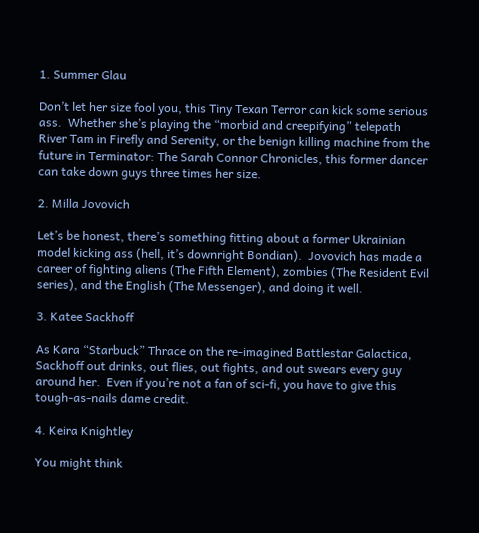1. Summer Glau

Don’t let her size fool you, this Tiny Texan Terror can kick some serious ass.  Whether she’s playing the “morbid and creepifying” telepath River Tam in Firefly and Serenity, or the benign killing machine from the future in Terminator: The Sarah Connor Chronicles, this former dancer can take down guys three times her size.

2. Milla Jovovich

Let’s be honest, there’s something fitting about a former Ukrainian model kicking ass (hell, it’s downright Bondian).  Jovovich has made a career of fighting aliens (The Fifth Element), zombies (The Resident Evil series), and the English (The Messenger), and doing it well.

3. Katee Sackhoff

As Kara “Starbuck” Thrace on the re-imagined Battlestar Galactica, Sackhoff out drinks, out flies, out fights, and out swears every guy around her.  Even if you’re not a fan of sci-fi, you have to give this tough-as-nails dame credit.

4. Keira Knightley

You might think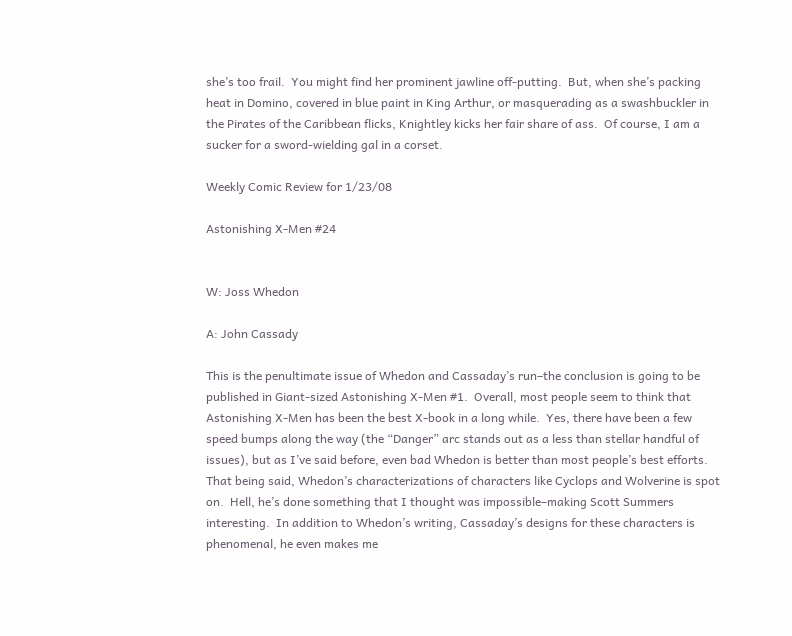she’s too frail.  You might find her prominent jawline off-putting.  But, when she’s packing heat in Domino, covered in blue paint in King Arthur, or masquerading as a swashbuckler in the Pirates of the Caribbean flicks, Knightley kicks her fair share of ass.  Of course, I am a sucker for a sword-wielding gal in a corset.

Weekly Comic Review for 1/23/08

Astonishing X-Men #24


W: Joss Whedon

A: John Cassady

This is the penultimate issue of Whedon and Cassaday’s run–the conclusion is going to be published in Giant-sized Astonishing X-Men #1.  Overall, most people seem to think that Astonishing X-Men has been the best X-book in a long while.  Yes, there have been a few speed bumps along the way (the “Danger” arc stands out as a less than stellar handful of issues), but as I’ve said before, even bad Whedon is better than most people’s best efforts.  That being said, Whedon’s characterizations of characters like Cyclops and Wolverine is spot on.  Hell, he’s done something that I thought was impossible–making Scott Summers interesting.  In addition to Whedon’s writing, Cassaday’s designs for these characters is phenomenal, he even makes me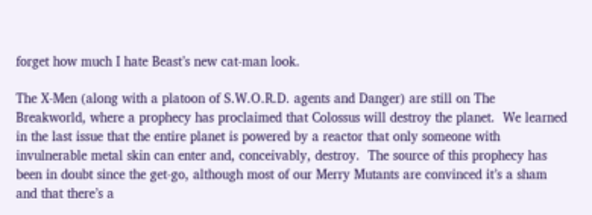forget how much I hate Beast’s new cat-man look.

The X-Men (along with a platoon of S.W.O.R.D. agents and Danger) are still on The Breakworld, where a prophecy has proclaimed that Colossus will destroy the planet.  We learned in the last issue that the entire planet is powered by a reactor that only someone with invulnerable metal skin can enter and, conceivably, destroy.  The source of this prophecy has been in doubt since the get-go, although most of our Merry Mutants are convinced it’s a sham and that there’s a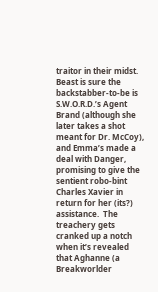traitor in their midst.  Beast is sure the backstabber-to-be is S.W.O.R.D.’s Agent Brand (although she later takes a shot meant for Dr. McCoy), and Emma’s made a deal with Danger, promising to give the sentient robo-bint Charles Xavier in return for her (its?) assistance.  The treachery gets cranked up a notch when it’s revealed that Aghanne (a Breakworlder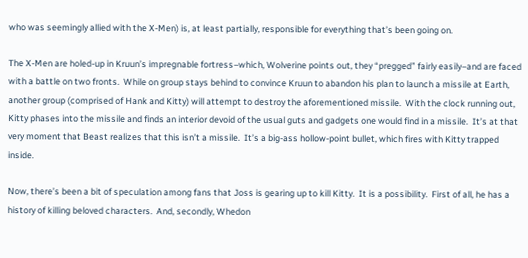who was seemingly allied with the X-Men) is, at least partially, responsible for everything that’s been going on.

The X-Men are holed-up in Kruun’s impregnable fortress–which, Wolverine points out, they “pregged” fairly easily–and are faced with a battle on two fronts.  While on group stays behind to convince Kruun to abandon his plan to launch a missile at Earth, another group (comprised of Hank and Kitty) will attempt to destroy the aforementioned missile.  With the clock running out, Kitty phases into the missile and finds an interior devoid of the usual guts and gadgets one would find in a missile.  It’s at that very moment that Beast realizes that this isn’t a missile.  It’s a big-ass hollow-point bullet, which fires with Kitty trapped inside.

Now, there’s been a bit of speculation among fans that Joss is gearing up to kill Kitty.  It is a possibility.  First of all, he has a history of killing beloved characters.  And, secondly, Whedon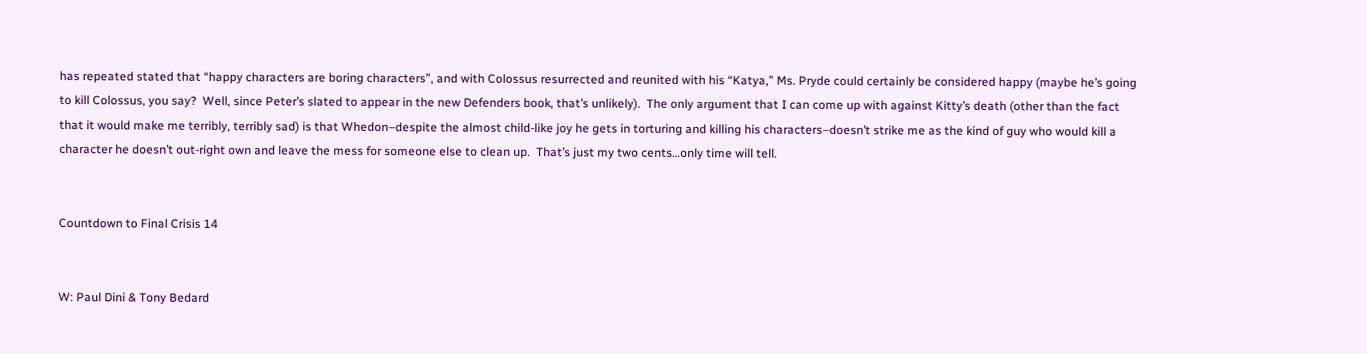has repeated stated that “happy characters are boring characters”, and with Colossus resurrected and reunited with his “Katya,” Ms. Pryde could certainly be considered happy (maybe he’s going to kill Colossus, you say?  Well, since Peter’s slated to appear in the new Defenders book, that’s unlikely).  The only argument that I can come up with against Kitty’s death (other than the fact that it would make me terribly, terribly sad) is that Whedon–despite the almost child-like joy he gets in torturing and killing his characters–doesn’t strike me as the kind of guy who would kill a character he doesn’t out-right own and leave the mess for someone else to clean up.  That’s just my two cents…only time will tell.


Countdown to Final Crisis 14


W: Paul Dini & Tony Bedard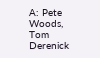A: Pete Woods, Tom Derenick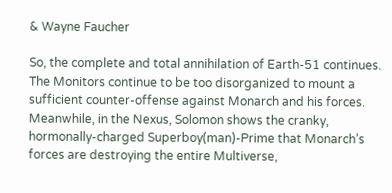& Wayne Faucher

So, the complete and total annihilation of Earth-51 continues.  The Monitors continue to be too disorganized to mount a sufficient counter-offense against Monarch and his forces.  Meanwhile, in the Nexus, Solomon shows the cranky, hormonally-charged Superboy(man)-Prime that Monarch’s forces are destroying the entire Multiverse,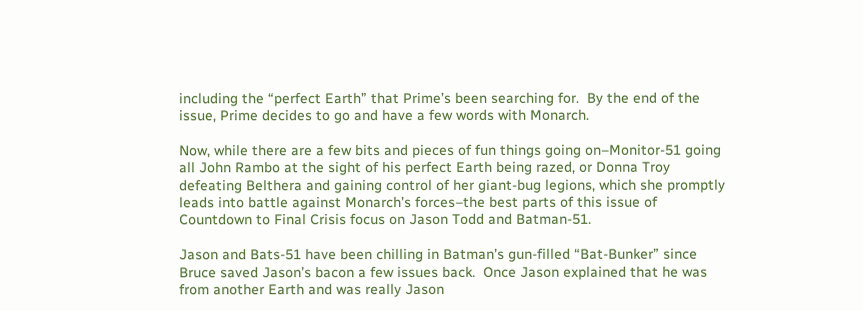including the “perfect Earth” that Prime’s been searching for.  By the end of the issue, Prime decides to go and have a few words with Monarch.

Now, while there are a few bits and pieces of fun things going on–Monitor-51 going all John Rambo at the sight of his perfect Earth being razed, or Donna Troy defeating Belthera and gaining control of her giant-bug legions, which she promptly leads into battle against Monarch’s forces–the best parts of this issue of Countdown to Final Crisis focus on Jason Todd and Batman-51.

Jason and Bats-51 have been chilling in Batman’s gun-filled “Bat-Bunker” since Bruce saved Jason’s bacon a few issues back.  Once Jason explained that he was from another Earth and was really Jason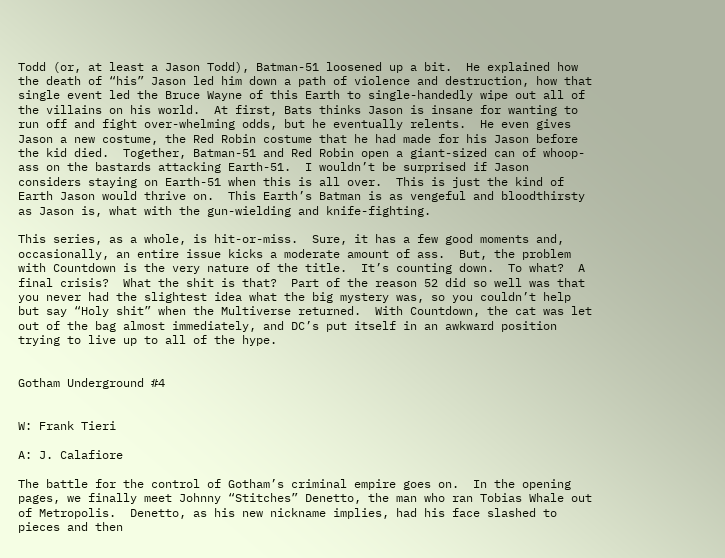Todd (or, at least a Jason Todd), Batman-51 loosened up a bit.  He explained how the death of “his” Jason led him down a path of violence and destruction, how that single event led the Bruce Wayne of this Earth to single-handedly wipe out all of the villains on his world.  At first, Bats thinks Jason is insane for wanting to run off and fight over-whelming odds, but he eventually relents.  He even gives Jason a new costume, the Red Robin costume that he had made for his Jason before the kid died.  Together, Batman-51 and Red Robin open a giant-sized can of whoop-ass on the bastards attacking Earth-51.  I wouldn’t be surprised if Jason considers staying on Earth-51 when this is all over.  This is just the kind of Earth Jason would thrive on.  This Earth’s Batman is as vengeful and bloodthirsty as Jason is, what with the gun-wielding and knife-fighting.

This series, as a whole, is hit-or-miss.  Sure, it has a few good moments and, occasionally, an entire issue kicks a moderate amount of ass.  But, the problem with Countdown is the very nature of the title.  It’s counting down.  To what?  A final crisis?  What the shit is that?  Part of the reason 52 did so well was that you never had the slightest idea what the big mystery was, so you couldn’t help but say “Holy shit” when the Multiverse returned.  With Countdown, the cat was let out of the bag almost immediately, and DC’s put itself in an awkward position trying to live up to all of the hype.


Gotham Underground #4


W: Frank Tieri

A: J. Calafiore

The battle for the control of Gotham’s criminal empire goes on.  In the opening pages, we finally meet Johnny “Stitches” Denetto, the man who ran Tobias Whale out of Metropolis.  Denetto, as his new nickname implies, had his face slashed to pieces and then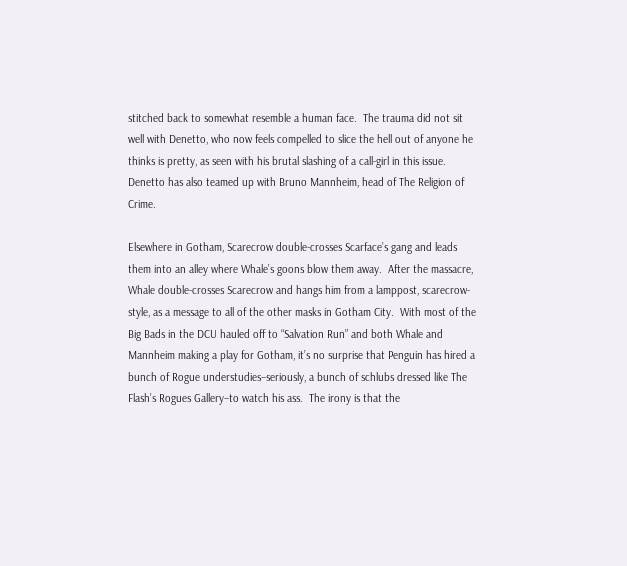stitched back to somewhat resemble a human face.  The trauma did not sit well with Denetto, who now feels compelled to slice the hell out of anyone he thinks is pretty, as seen with his brutal slashing of a call-girl in this issue.  Denetto has also teamed up with Bruno Mannheim, head of The Religion of Crime.

Elsewhere in Gotham, Scarecrow double-crosses Scarface’s gang and leads them into an alley where Whale’s goons blow them away.  After the massacre, Whale double-crosses Scarecrow and hangs him from a lamppost, scarecrow-style, as a message to all of the other masks in Gotham City.  With most of the Big Bads in the DCU hauled off to “Salvation Run” and both Whale and Mannheim making a play for Gotham, it’s no surprise that Penguin has hired a bunch of Rogue understudies–seriously, a bunch of schlubs dressed like The Flash’s Rogues Gallery–to watch his ass.  The irony is that the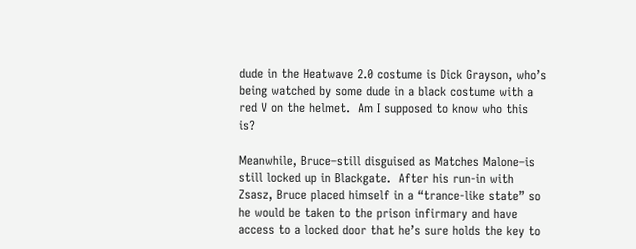dude in the Heatwave 2.0 costume is Dick Grayson, who’s being watched by some dude in a black costume with a red V on the helmet.  Am I supposed to know who this is?

Meanwhile, Bruce–still disguised as Matches Malone–is still locked up in Blackgate.  After his run-in with Zsasz, Bruce placed himself in a “trance-like state” so he would be taken to the prison infirmary and have access to a locked door that he’s sure holds the key to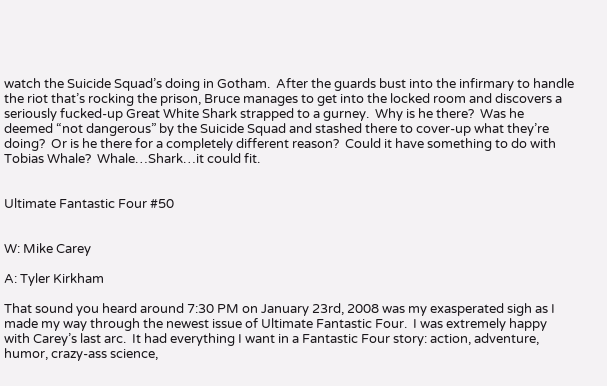watch the Suicide Squad’s doing in Gotham.  After the guards bust into the infirmary to handle the riot that’s rocking the prison, Bruce manages to get into the locked room and discovers a seriously fucked-up Great White Shark strapped to a gurney.  Why is he there?  Was he deemed “not dangerous” by the Suicide Squad and stashed there to cover-up what they’re doing?  Or is he there for a completely different reason?  Could it have something to do with Tobias Whale?  Whale…Shark…it could fit.


Ultimate Fantastic Four #50


W: Mike Carey

A: Tyler Kirkham

That sound you heard around 7:30 PM on January 23rd, 2008 was my exasperated sigh as I made my way through the newest issue of Ultimate Fantastic Four.  I was extremely happy with Carey’s last arc.  It had everything I want in a Fantastic Four story: action, adventure, humor, crazy-ass science,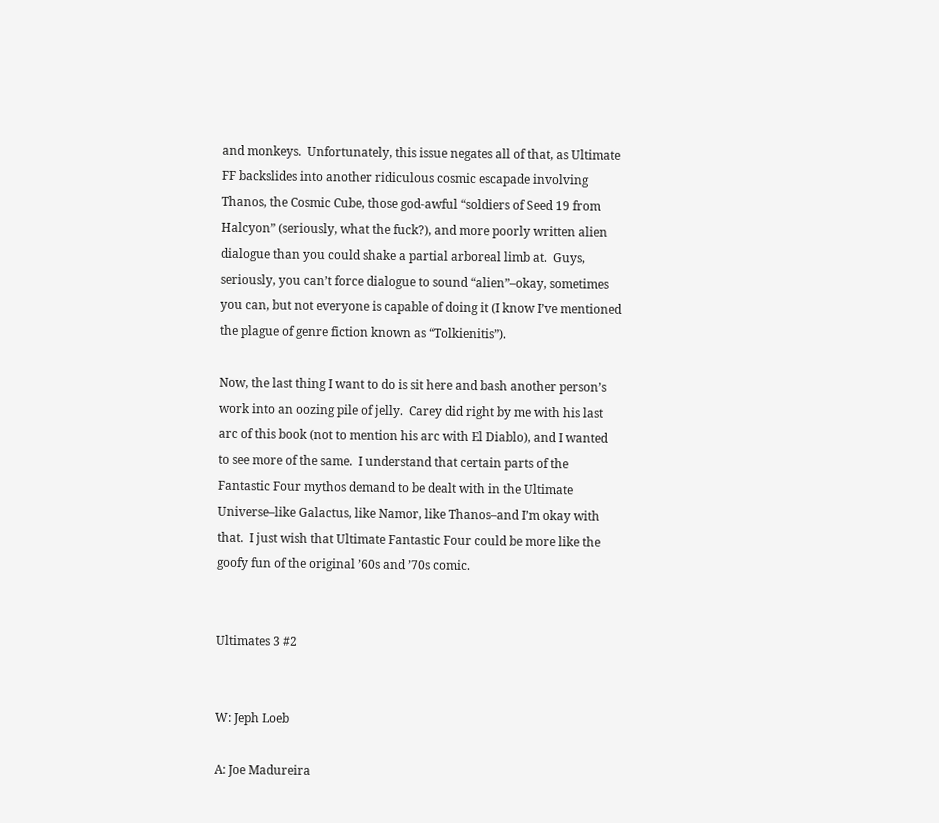and monkeys.  Unfortunately, this issue negates all of that, as Ultimate FF backslides into another ridiculous cosmic escapade involving Thanos, the Cosmic Cube, those god-awful “soldiers of Seed 19 from Halcyon” (seriously, what the fuck?), and more poorly written alien dialogue than you could shake a partial arboreal limb at.  Guys, seriously, you can’t force dialogue to sound “alien”–okay, sometimes you can, but not everyone is capable of doing it (I know I’ve mentioned the plague of genre fiction known as “Tolkienitis”).

Now, the last thing I want to do is sit here and bash another person’s work into an oozing pile of jelly.  Carey did right by me with his last arc of this book (not to mention his arc with El Diablo), and I wanted to see more of the same.  I understand that certain parts of the Fantastic Four mythos demand to be dealt with in the Ultimate Universe–like Galactus, like Namor, like Thanos–and I’m okay with that.  I just wish that Ultimate Fantastic Four could be more like the goofy fun of the original ’60s and ’70s comic.


Ultimates 3 #2


W: Jeph Loeb

A: Joe Madureira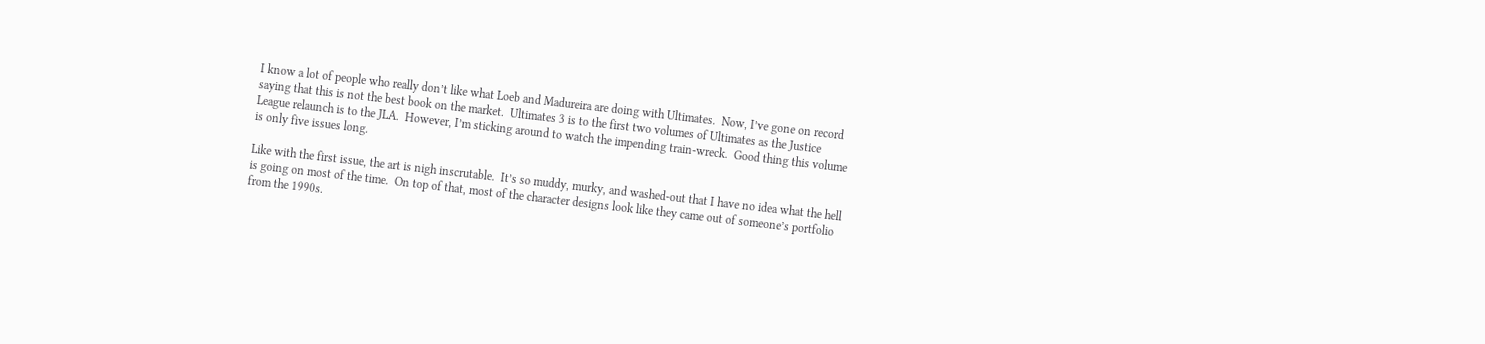I know a lot of people who really don’t like what Loeb and Madureira are doing with Ultimates.  Now, I’ve gone on record saying that this is not the best book on the market.  Ultimates 3 is to the first two volumes of Ultimates as the Justice League relaunch is to the JLA.  However, I’m sticking around to watch the impending train-wreck.  Good thing this volume is only five issues long.

Like with the first issue, the art is nigh inscrutable.  It’s so muddy, murky, and washed-out that I have no idea what the hell is going on most of the time.  On top of that, most of the character designs look like they came out of someone’s portfolio from the 1990s.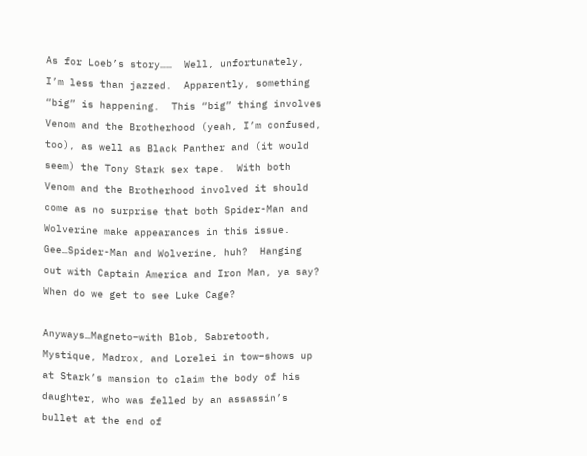As for Loeb’s story……  Well, unfortunately, I’m less than jazzed.  Apparently, something “big” is happening.  This “big” thing involves Venom and the Brotherhood (yeah, I’m confused, too), as well as Black Panther and (it would seem) the Tony Stark sex tape.  With both Venom and the Brotherhood involved it should come as no surprise that both Spider-Man and Wolverine make appearances in this issue.  Gee…Spider-Man and Wolverine, huh?  Hanging out with Captain America and Iron Man, ya say?  When do we get to see Luke Cage?

Anyways…Magneto–with Blob, Sabretooth, Mystique, Madrox, and Lorelei in tow–shows up at Stark’s mansion to claim the body of his daughter, who was felled by an assassin’s bullet at the end of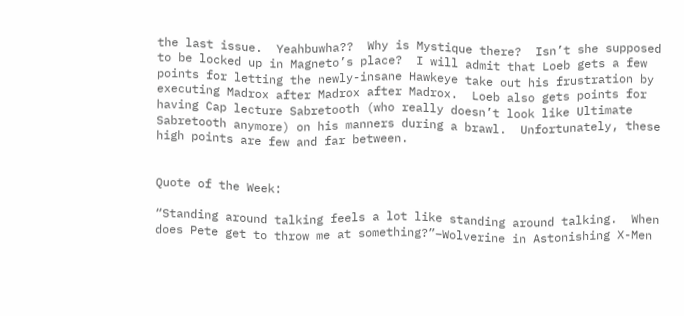the last issue.  Yeahbuwha??  Why is Mystique there?  Isn’t she supposed to be locked up in Magneto’s place?  I will admit that Loeb gets a few points for letting the newly-insane Hawkeye take out his frustration by executing Madrox after Madrox after Madrox.  Loeb also gets points for having Cap lecture Sabretooth (who really doesn’t look like Ultimate Sabretooth anymore) on his manners during a brawl.  Unfortunately, these high points are few and far between.


Quote of the Week:

“Standing around talking feels a lot like standing around talking.  When does Pete get to throw me at something?”–Wolverine in Astonishing X-Men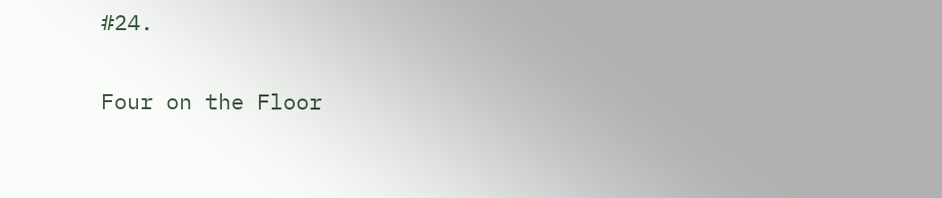#24.

Four on the Floor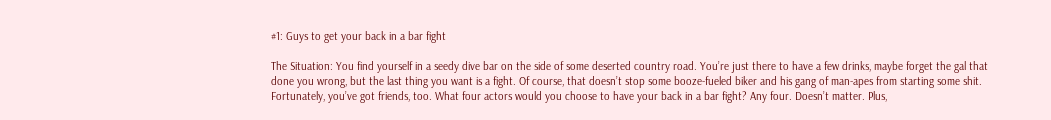#1: Guys to get your back in a bar fight

The Situation: You find yourself in a seedy dive bar on the side of some deserted country road. You’re just there to have a few drinks, maybe forget the gal that done you wrong, but the last thing you want is a fight. Of course, that doesn’t stop some booze-fueled biker and his gang of man-apes from starting some shit. Fortunately, you’ve got friends, too. What four actors would you choose to have your back in a bar fight? Any four. Doesn’t matter. Plus,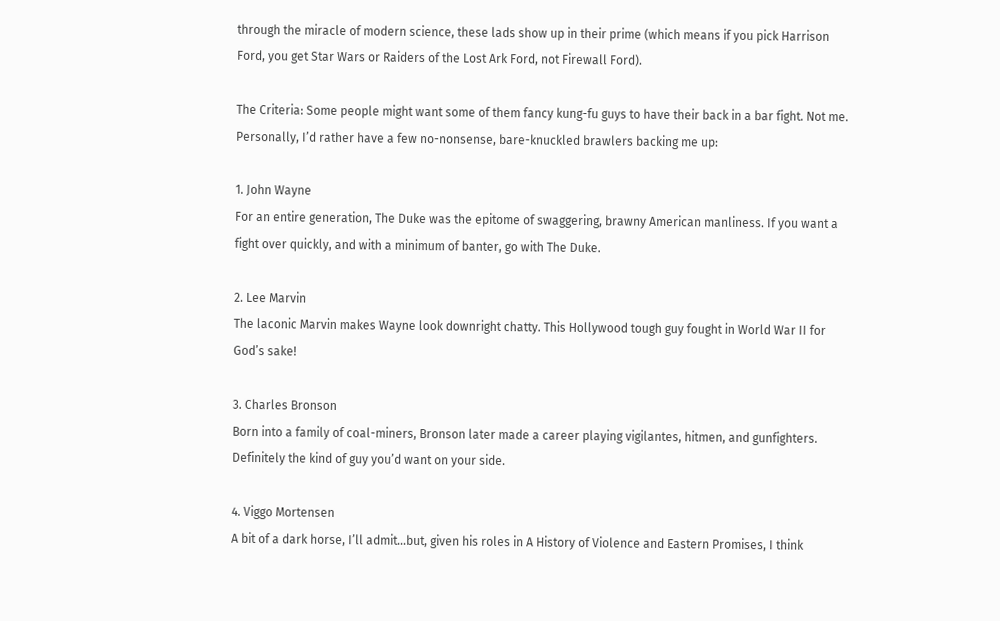through the miracle of modern science, these lads show up in their prime (which means if you pick Harrison Ford, you get Star Wars or Raiders of the Lost Ark Ford, not Firewall Ford).

The Criteria: Some people might want some of them fancy kung-fu guys to have their back in a bar fight. Not me. Personally, I’d rather have a few no-nonsense, bare-knuckled brawlers backing me up:

1. John Wayne
For an entire generation, The Duke was the epitome of swaggering, brawny American manliness. If you want a fight over quickly, and with a minimum of banter, go with The Duke.

2. Lee Marvin
The laconic Marvin makes Wayne look downright chatty. This Hollywood tough guy fought in World War II for God’s sake!

3. Charles Bronson
Born into a family of coal-miners, Bronson later made a career playing vigilantes, hitmen, and gunfighters. Definitely the kind of guy you’d want on your side.

4. Viggo Mortensen
A bit of a dark horse, I’ll admit…but, given his roles in A History of Violence and Eastern Promises, I think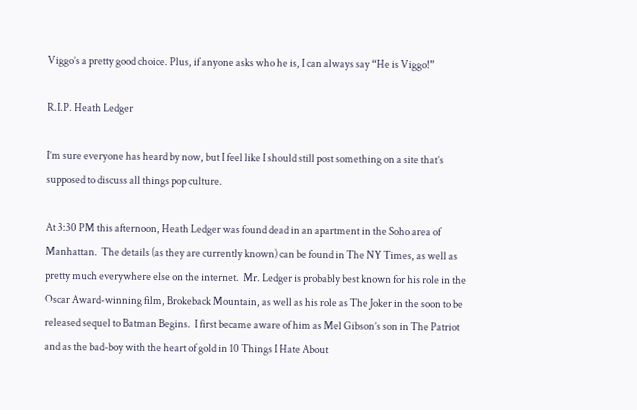Viggo’s a pretty good choice. Plus, if anyone asks who he is, I can always say “He is Viggo!”

R.I.P. Heath Ledger

I’m sure everyone has heard by now, but I feel like I should still post something on a site that’s supposed to discuss all things pop culture.

At 3:30 PM this afternoon, Heath Ledger was found dead in an apartment in the Soho area of Manhattan.  The details (as they are currently known) can be found in The NY Times, as well as pretty much everywhere else on the internet.  Mr. Ledger is probably best known for his role in the Oscar Award-winning film, Brokeback Mountain, as well as his role as The Joker in the soon to be released sequel to Batman Begins.  I first became aware of him as Mel Gibson’s son in The Patriot and as the bad-boy with the heart of gold in 10 Things I Hate About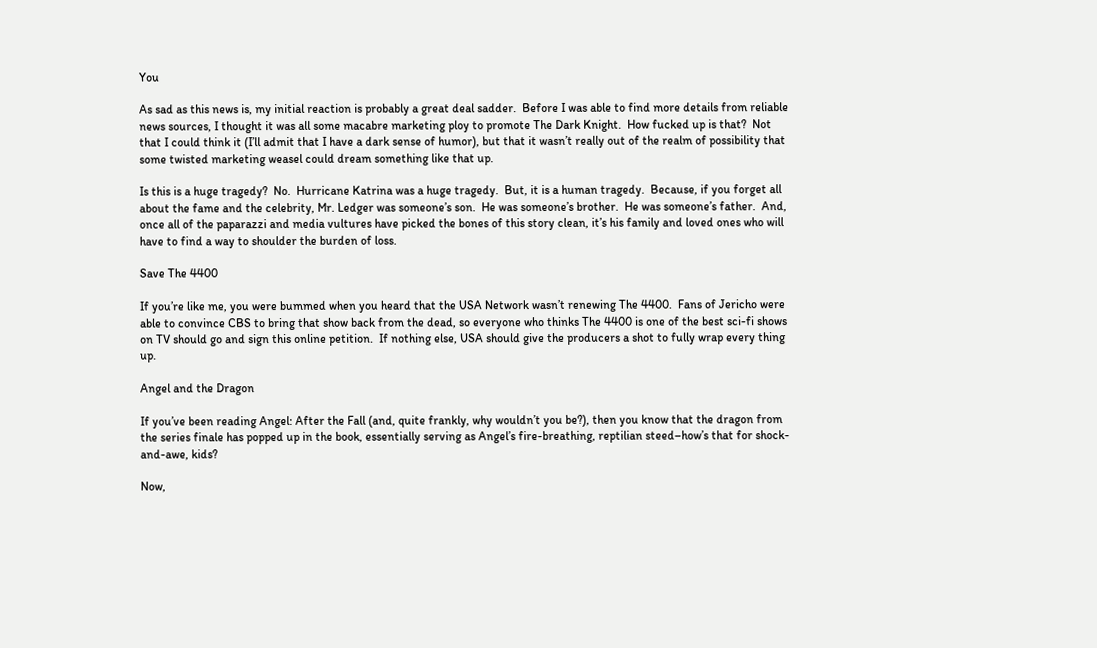You

As sad as this news is, my initial reaction is probably a great deal sadder.  Before I was able to find more details from reliable news sources, I thought it was all some macabre marketing ploy to promote The Dark Knight.  How fucked up is that?  Not that I could think it (I’ll admit that I have a dark sense of humor), but that it wasn’t really out of the realm of possibility that some twisted marketing weasel could dream something like that up.

Is this is a huge tragedy?  No.  Hurricane Katrina was a huge tragedy.  But, it is a human tragedy.  Because, if you forget all about the fame and the celebrity, Mr. Ledger was someone’s son.  He was someone’s brother.  He was someone’s father.  And, once all of the paparazzi and media vultures have picked the bones of this story clean, it’s his family and loved ones who will have to find a way to shoulder the burden of loss.

Save The 4400

If you’re like me, you were bummed when you heard that the USA Network wasn’t renewing The 4400.  Fans of Jericho were able to convince CBS to bring that show back from the dead, so everyone who thinks The 4400 is one of the best sci-fi shows on TV should go and sign this online petition.  If nothing else, USA should give the producers a shot to fully wrap every thing up.

Angel and the Dragon

If you’ve been reading Angel: After the Fall (and, quite frankly, why wouldn’t you be?), then you know that the dragon from the series finale has popped up in the book, essentially serving as Angel’s fire-breathing, reptilian steed–how’s that for shock-and-awe, kids?

Now,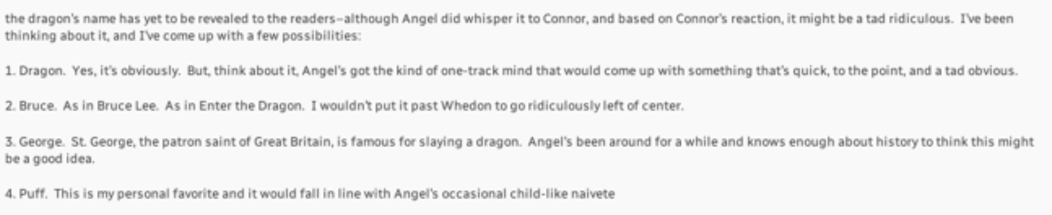the dragon’s name has yet to be revealed to the readers–although Angel did whisper it to Connor, and based on Connor’s reaction, it might be a tad ridiculous.  I’ve been thinking about it, and I’ve come up with a few possibilities:

1. Dragon.  Yes, it’s obviously.  But, think about it, Angel’s got the kind of one-track mind that would come up with something that’s quick, to the point, and a tad obvious.

2. Bruce.  As in Bruce Lee.  As in Enter the Dragon.  I wouldn’t put it past Whedon to go ridiculously left of center.

3. George.  St. George, the patron saint of Great Britain, is famous for slaying a dragon.  Angel’s been around for a while and knows enough about history to think this might be a good idea.

4. Puff.  This is my personal favorite and it would fall in line with Angel’s occasional child-like naivete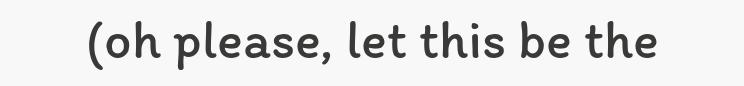(oh please, let this be the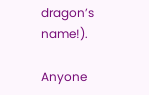dragon’s name!).

Anyone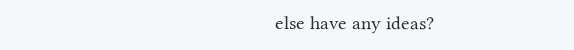else have any ideas?